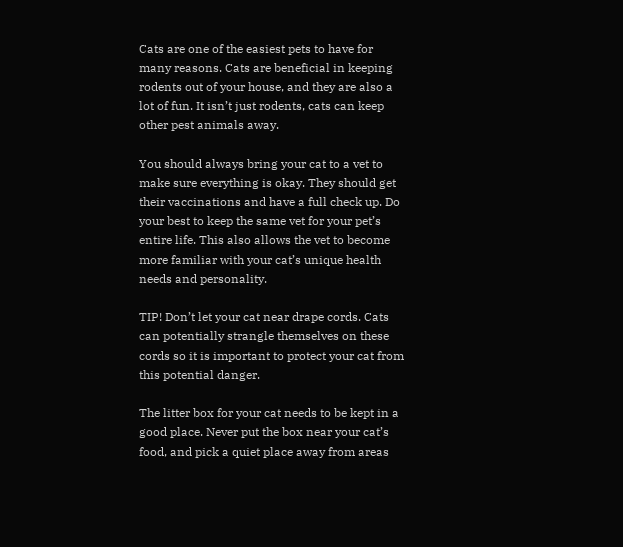Cats are one of the easiest pets to have for many reasons. Cats are beneficial in keeping rodents out of your house, and they are also a lot of fun. It isn’t just rodents, cats can keep other pest animals away.

You should always bring your cat to a vet to make sure everything is okay. They should get their vaccinations and have a full check up. Do your best to keep the same vet for your pet’s entire life. This also allows the vet to become more familiar with your cat’s unique health needs and personality.

TIP! Don’t let your cat near drape cords. Cats can potentially strangle themselves on these cords so it is important to protect your cat from this potential danger.

The litter box for your cat needs to be kept in a good place. Never put the box near your cat’s food, and pick a quiet place away from areas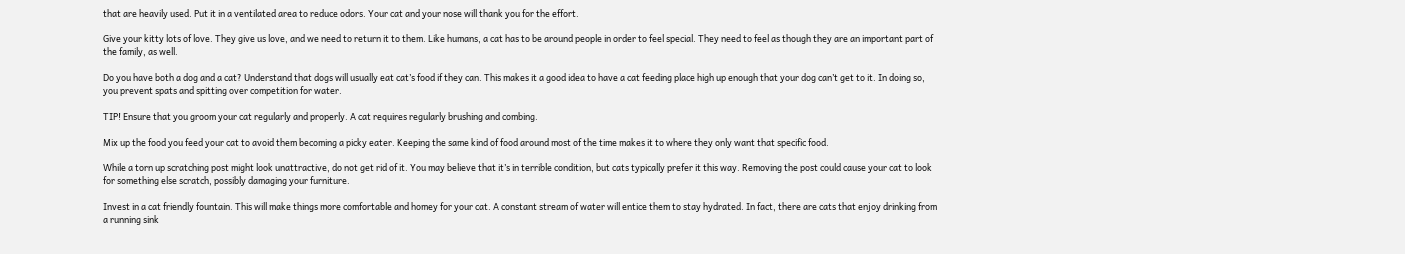that are heavily used. Put it in a ventilated area to reduce odors. Your cat and your nose will thank you for the effort.

Give your kitty lots of love. They give us love, and we need to return it to them. Like humans, a cat has to be around people in order to feel special. They need to feel as though they are an important part of the family, as well.

Do you have both a dog and a cat? Understand that dogs will usually eat cat’s food if they can. This makes it a good idea to have a cat feeding place high up enough that your dog can’t get to it. In doing so, you prevent spats and spitting over competition for water.

TIP! Ensure that you groom your cat regularly and properly. A cat requires regularly brushing and combing.

Mix up the food you feed your cat to avoid them becoming a picky eater. Keeping the same kind of food around most of the time makes it to where they only want that specific food.

While a torn up scratching post might look unattractive, do not get rid of it. You may believe that it’s in terrible condition, but cats typically prefer it this way. Removing the post could cause your cat to look for something else scratch, possibly damaging your furniture.

Invest in a cat friendly fountain. This will make things more comfortable and homey for your cat. A constant stream of water will entice them to stay hydrated. In fact, there are cats that enjoy drinking from a running sink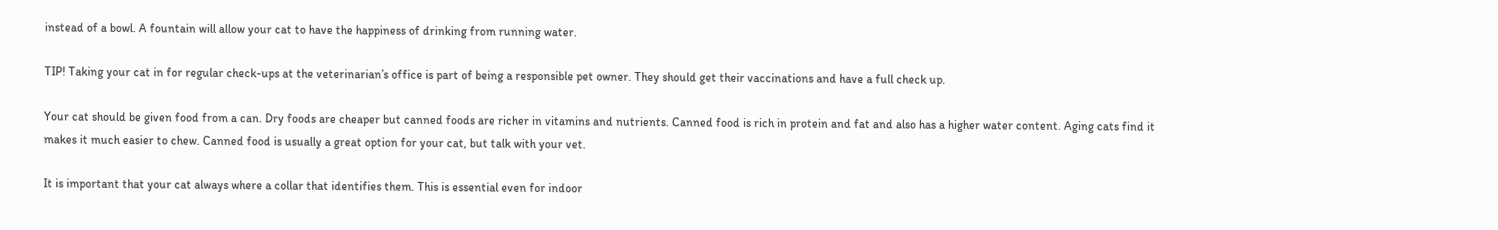instead of a bowl. A fountain will allow your cat to have the happiness of drinking from running water.

TIP! Taking your cat in for regular check-ups at the veterinarian’s office is part of being a responsible pet owner. They should get their vaccinations and have a full check up.

Your cat should be given food from a can. Dry foods are cheaper but canned foods are richer in vitamins and nutrients. Canned food is rich in protein and fat and also has a higher water content. Aging cats find it makes it much easier to chew. Canned food is usually a great option for your cat, but talk with your vet.

It is important that your cat always where a collar that identifies them. This is essential even for indoor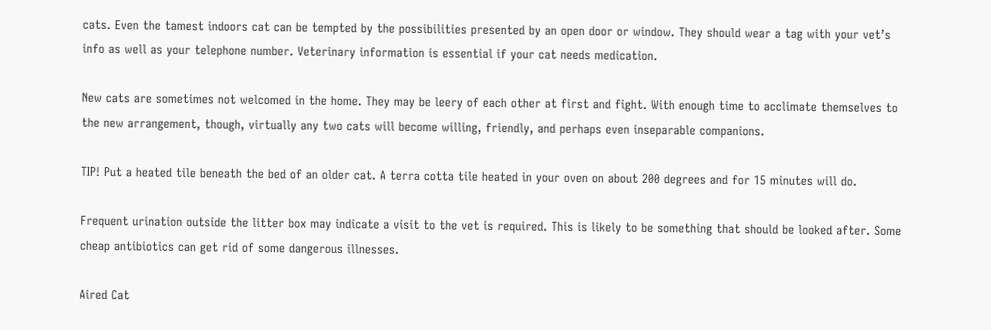cats. Even the tamest indoors cat can be tempted by the possibilities presented by an open door or window. They should wear a tag with your vet’s info as well as your telephone number. Veterinary information is essential if your cat needs medication.

New cats are sometimes not welcomed in the home. They may be leery of each other at first and fight. With enough time to acclimate themselves to the new arrangement, though, virtually any two cats will become willing, friendly, and perhaps even inseparable companions.

TIP! Put a heated tile beneath the bed of an older cat. A terra cotta tile heated in your oven on about 200 degrees and for 15 minutes will do.

Frequent urination outside the litter box may indicate a visit to the vet is required. This is likely to be something that should be looked after. Some cheap antibiotics can get rid of some dangerous illnesses.

Aired Cat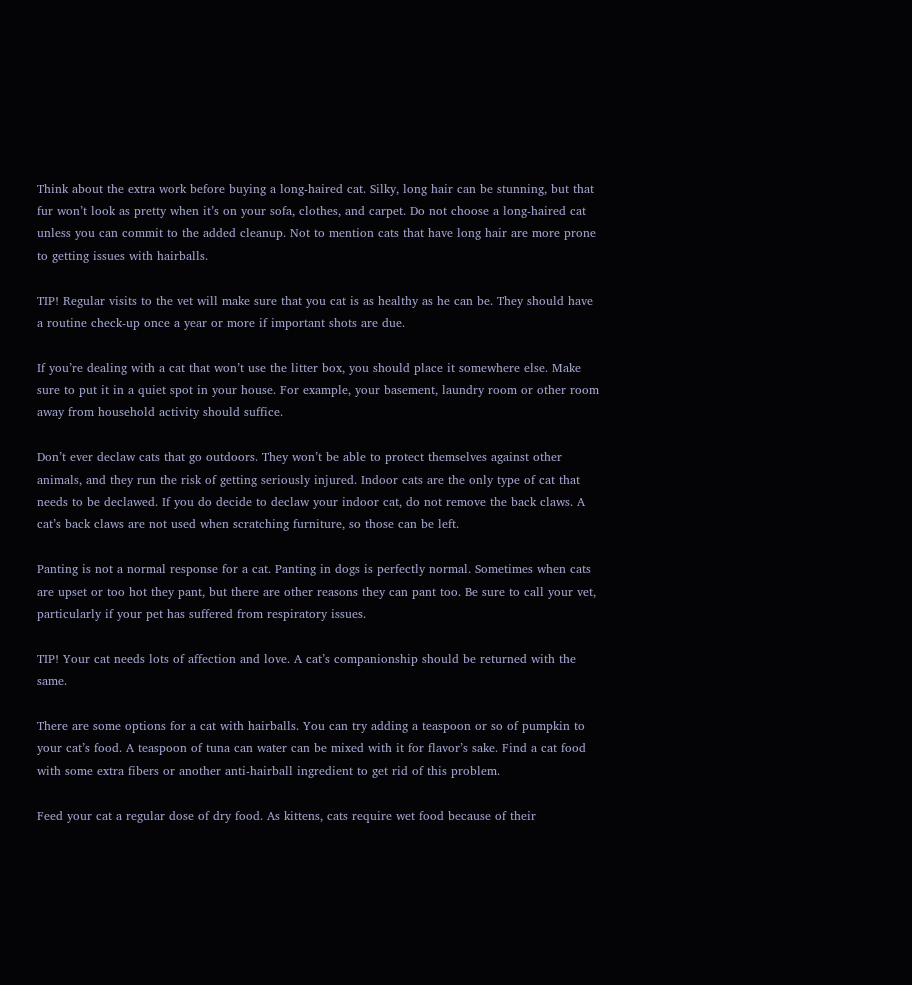Think about the extra work before buying a long-haired cat. Silky, long hair can be stunning, but that fur won’t look as pretty when it’s on your sofa, clothes, and carpet. Do not choose a long-haired cat unless you can commit to the added cleanup. Not to mention cats that have long hair are more prone to getting issues with hairballs.

TIP! Regular visits to the vet will make sure that you cat is as healthy as he can be. They should have a routine check-up once a year or more if important shots are due.

If you’re dealing with a cat that won’t use the litter box, you should place it somewhere else. Make sure to put it in a quiet spot in your house. For example, your basement, laundry room or other room away from household activity should suffice.

Don’t ever declaw cats that go outdoors. They won’t be able to protect themselves against other animals, and they run the risk of getting seriously injured. Indoor cats are the only type of cat that needs to be declawed. If you do decide to declaw your indoor cat, do not remove the back claws. A cat’s back claws are not used when scratching furniture, so those can be left.

Panting is not a normal response for a cat. Panting in dogs is perfectly normal. Sometimes when cats are upset or too hot they pant, but there are other reasons they can pant too. Be sure to call your vet, particularly if your pet has suffered from respiratory issues.

TIP! Your cat needs lots of affection and love. A cat’s companionship should be returned with the same.

There are some options for a cat with hairballs. You can try adding a teaspoon or so of pumpkin to your cat’s food. A teaspoon of tuna can water can be mixed with it for flavor’s sake. Find a cat food with some extra fibers or another anti-hairball ingredient to get rid of this problem.

Feed your cat a regular dose of dry food. As kittens, cats require wet food because of their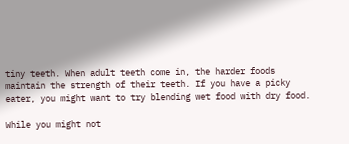tiny teeth. When adult teeth come in, the harder foods maintain the strength of their teeth. If you have a picky eater, you might want to try blending wet food with dry food.

While you might not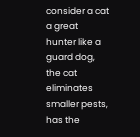consider a cat a great hunter like a guard dog, the cat eliminates smaller pests, has the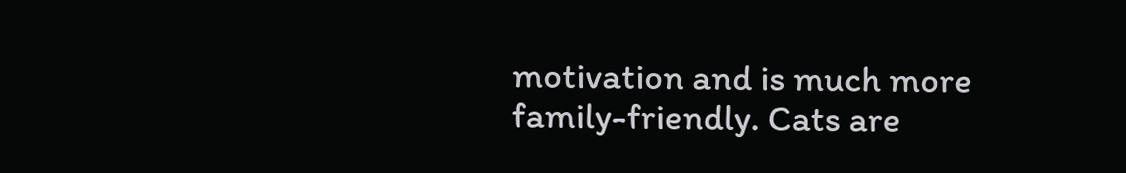motivation and is much more family-friendly. Cats are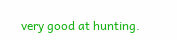very good at hunting.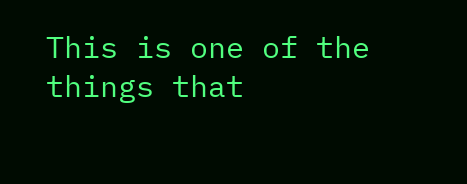This is one of the things that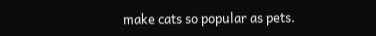make cats so popular as pets.